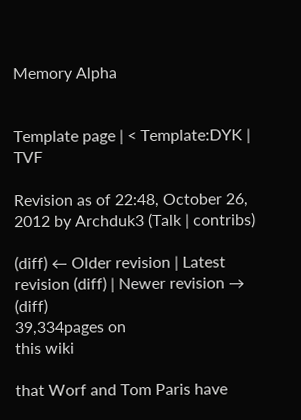Memory Alpha


Template page | < Template:DYK | TVF

Revision as of 22:48, October 26, 2012 by Archduk3 (Talk | contribs)

(diff) ← Older revision | Latest revision (diff) | Newer revision → (diff)
39,334pages on
this wiki

that Worf and Tom Paris have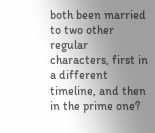both been married to two other regular characters, first in a different timeline, and then in the prime one?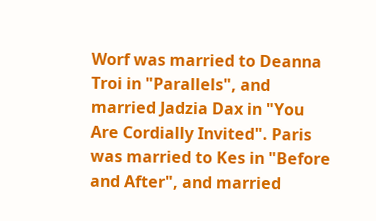Worf was married to Deanna Troi in "Parallels", and married Jadzia Dax in "You Are Cordially Invited". Paris was married to Kes in "Before and After", and married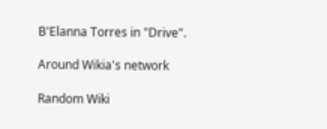B'Elanna Torres in "Drive".

Around Wikia's network

Random Wiki